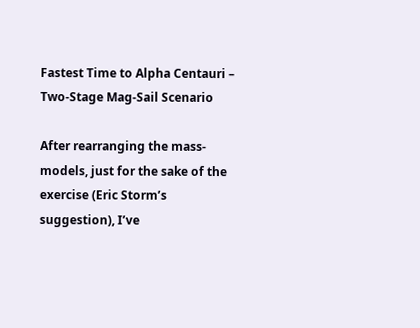Fastest Time to Alpha Centauri – Two-Stage Mag-Sail Scenario

After rearranging the mass-models, just for the sake of the exercise (Eric Storm’s suggestion), I’ve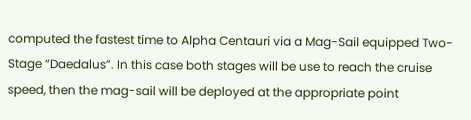computed the fastest time to Alpha Centauri via a Mag-Sail equipped Two-Stage “Daedalus”. In this case both stages will be use to reach the cruise speed, then the mag-sail will be deployed at the appropriate point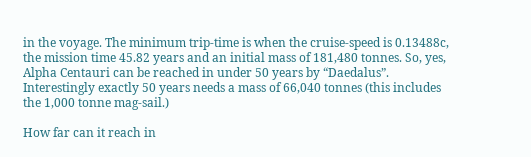in the voyage. The minimum trip-time is when the cruise-speed is 0.13488c, the mission time 45.82 years and an initial mass of 181,480 tonnes. So, yes, Alpha Centauri can be reached in under 50 years by “Daedalus”. Interestingly exactly 50 years needs a mass of 66,040 tonnes (this includes the 1,000 tonne mag-sail.)

How far can it reach in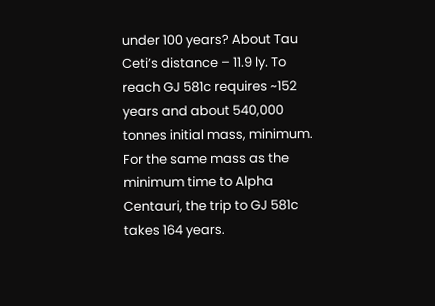under 100 years? About Tau Ceti’s distance – 11.9 ly. To reach GJ 581c requires ~152 years and about 540,000 tonnes initial mass, minimum. For the same mass as the minimum time to Alpha Centauri, the trip to GJ 581c takes 164 years.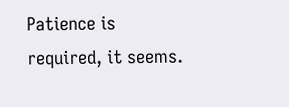Patience is required, it seems.